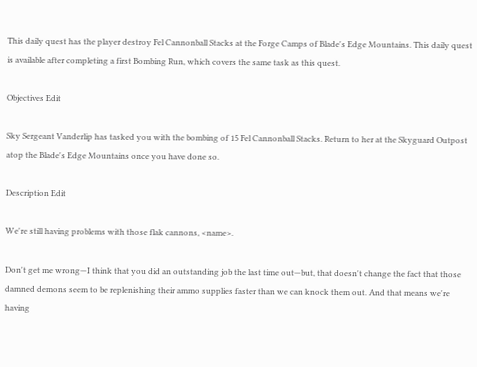This daily quest has the player destroy Fel Cannonball Stacks at the Forge Camps of Blade's Edge Mountains. This daily quest is available after completing a first Bombing Run, which covers the same task as this quest.

Objectives Edit

Sky Sergeant Vanderlip has tasked you with the bombing of 15 Fel Cannonball Stacks. Return to her at the Skyguard Outpost atop the Blade's Edge Mountains once you have done so.

Description Edit

We're still having problems with those flak cannons, <name>.

Don't get me wrong—I think that you did an outstanding job the last time out—but, that doesn't change the fact that those damned demons seem to be replenishing their ammo supplies faster than we can knock them out. And that means we're having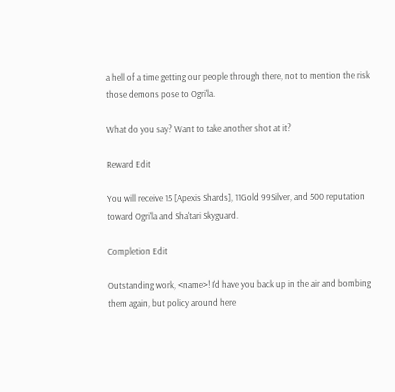a hell of a time getting our people through there, not to mention the risk those demons pose to Ogri'la.

What do you say? Want to take another shot at it?

Reward Edit

You will receive 15 [Apexis Shards], 11Gold 99Silver, and 500 reputation toward Ogri'la and Sha'tari Skyguard.

Completion Edit

Outstanding work, <name>! I'd have you back up in the air and bombing them again, but policy around here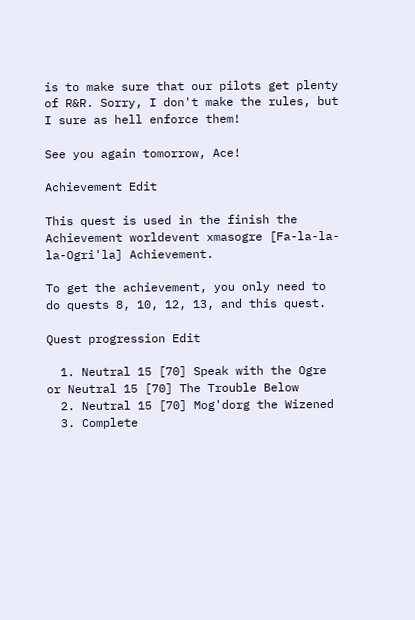is to make sure that our pilots get plenty of R&R. Sorry, I don't make the rules, but I sure as hell enforce them!

See you again tomorrow, Ace!

Achievement Edit

This quest is used in the finish the Achievement worldevent xmasogre [Fa-la-la-la-Ogri'la] Achievement.

To get the achievement, you only need to do quests 8, 10, 12, 13, and this quest.

Quest progression Edit

  1. Neutral 15 [70] Speak with the Ogre or Neutral 15 [70] The Trouble Below
  2. Neutral 15 [70] Mog'dorg the Wizened
  3. Complete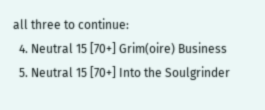all three to continue:
  4. Neutral 15 [70+] Grim(oire) Business
  5. Neutral 15 [70+] Into the Soulgrinder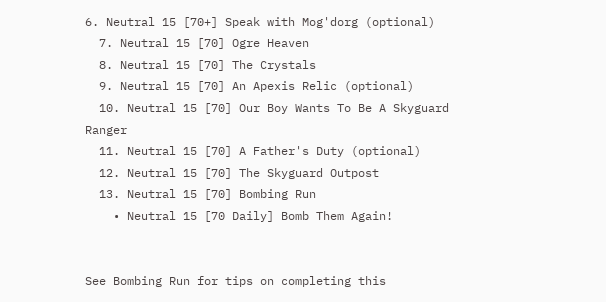6. Neutral 15 [70+] Speak with Mog'dorg (optional)
  7. Neutral 15 [70] Ogre Heaven
  8. Neutral 15 [70] The Crystals
  9. Neutral 15 [70] An Apexis Relic (optional)
  10. Neutral 15 [70] Our Boy Wants To Be A Skyguard Ranger
  11. Neutral 15 [70] A Father's Duty (optional)
  12. Neutral 15 [70] The Skyguard Outpost
  13. Neutral 15 [70] Bombing Run
    • Neutral 15 [70 Daily] Bomb Them Again!


See Bombing Run for tips on completing this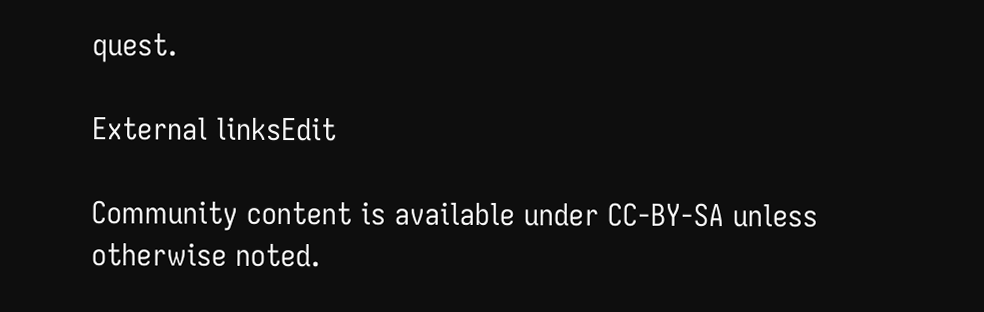quest.

External linksEdit

Community content is available under CC-BY-SA unless otherwise noted.